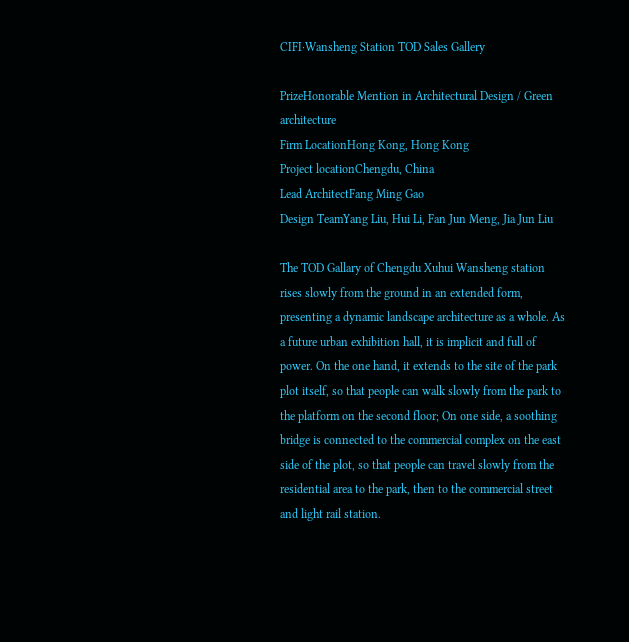CIFI·Wansheng Station TOD Sales Gallery

PrizeHonorable Mention in Architectural Design / Green architecture
Firm LocationHong Kong, Hong Kong
Project locationChengdu, China
Lead ArchitectFang Ming Gao
Design TeamYang Liu, Hui Li, Fan Jun Meng, Jia Jun Liu

The TOD Gallary of Chengdu Xuhui Wansheng station rises slowly from the ground in an extended form, presenting a dynamic landscape architecture as a whole. As a future urban exhibition hall, it is implicit and full of power. On the one hand, it extends to the site of the park plot itself, so that people can walk slowly from the park to the platform on the second floor; On one side, a soothing bridge is connected to the commercial complex on the east side of the plot, so that people can travel slowly from the residential area to the park, then to the commercial street and light rail station.